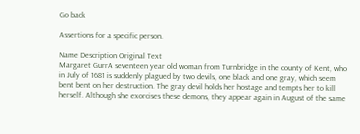Go back

Assertions for a specific person.

Name Description Original Text
Margaret GurrA seventeen year old woman from Turnbridge in the county of Kent, who in July of 1681 is suddenly plagued by two devils, one black and one gray, which seem bent bent on her destruction. The gray devil holds her hostage and tempts her to kill herself. Although she exorcises these demons, they appear again in August of the same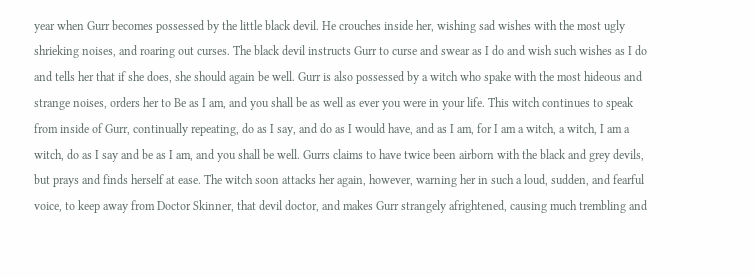year when Gurr becomes possessed by the little black devil. He crouches inside her, wishing sad wishes with the most ugly shrieking noises, and roaring out curses. The black devil instructs Gurr to curse and swear as I do and wish such wishes as I do and tells her that if she does, she should again be well. Gurr is also possessed by a witch who spake with the most hideous and strange noises, orders her to Be as I am, and you shall be as well as ever you were in your life. This witch continues to speak from inside of Gurr, continually repeating, do as I say, and do as I would have, and as I am, for I am a witch, a witch, I am a witch, do as I say and be as I am, and you shall be well. Gurrs claims to have twice been airborn with the black and grey devils, but prays and finds herself at ease. The witch soon attacks her again, however, warning her in such a loud, sudden, and fearful voice, to keep away from Doctor Skinner, that devil doctor, and makes Gurr strangely afrightened, causing much trembling and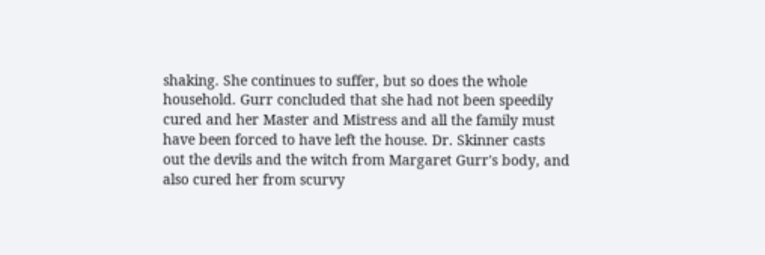shaking. She continues to suffer, but so does the whole household. Gurr concluded that she had not been speedily cured and her Master and Mistress and all the family must have been forced to have left the house. Dr. Skinner casts out the devils and the witch from Margaret Gurr's body, and also cured her from scurvy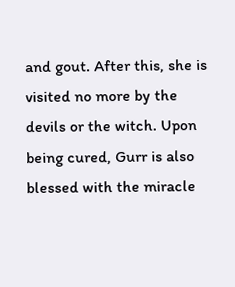and gout. After this, she is visited no more by the devils or the witch. Upon being cured, Gurr is also blessed with the miracle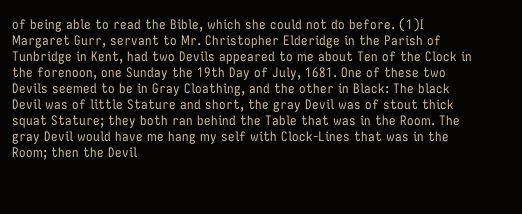of being able to read the Bible, which she could not do before. (1)I Margaret Gurr, servant to Mr. Christopher Elderidge in the Parish of Tunbridge in Kent, had two Devils appeared to me about Ten of the Clock in the forenoon, one Sunday the 19th Day of July, 1681. One of these two Devils seemed to be in Gray Cloathing, and the other in Black: The black Devil was of little Stature and short, the gray Devil was of stout thick squat Stature; they both ran behind the Table that was in the Room. The gray Devil would have me hang my self with Clock-Lines that was in the Room; then the Devil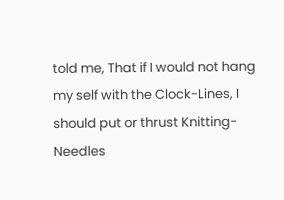told me, That if I would not hang my self with the Clock-Lines, I should put or thrust Knitting-Needles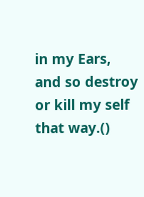in my Ears, and so destroy or kill my self that way.()